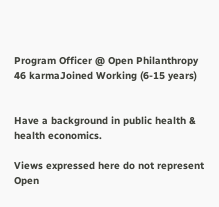Program Officer @ Open Philanthropy
46 karmaJoined Working (6-15 years)


Have a background in public health & health economics.

Views expressed here do not represent Open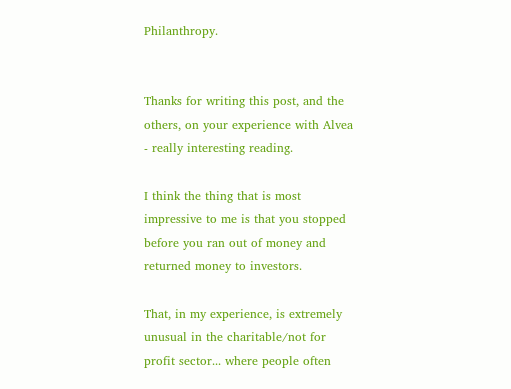Philanthropy.


Thanks for writing this post, and the others, on your experience with Alvea - really interesting reading.

I think the thing that is most impressive to me is that you stopped before you ran out of money and returned money to investors.

That, in my experience, is extremely unusual in the charitable/not for profit sector... where people often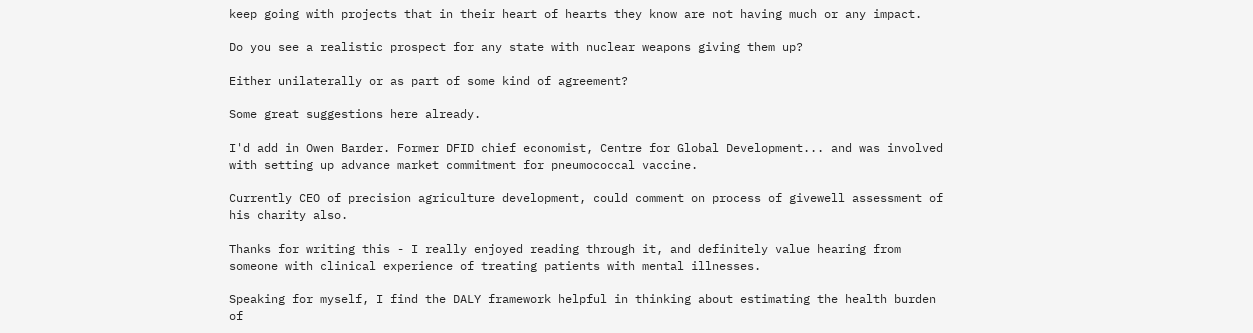keep going with projects that in their heart of hearts they know are not having much or any impact.

Do you see a realistic prospect for any state with nuclear weapons giving them up?

Either unilaterally or as part of some kind of agreement?

Some great suggestions here already.

I'd add in Owen Barder. Former DFID chief economist, Centre for Global Development... and was involved with setting up advance market commitment for pneumococcal vaccine.

Currently CEO of precision agriculture development, could comment on process of givewell assessment of his charity also.

Thanks for writing this - I really enjoyed reading through it, and definitely value hearing from someone with clinical experience of treating patients with mental illnesses.

Speaking for myself, I find the DALY framework helpful in thinking about estimating the health burden of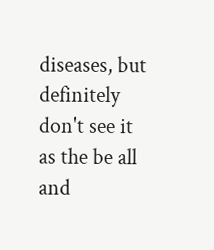diseases, but definitely don't see it as the be all and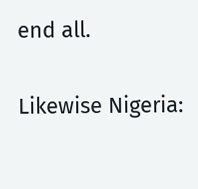end all.

Likewise Nigeria: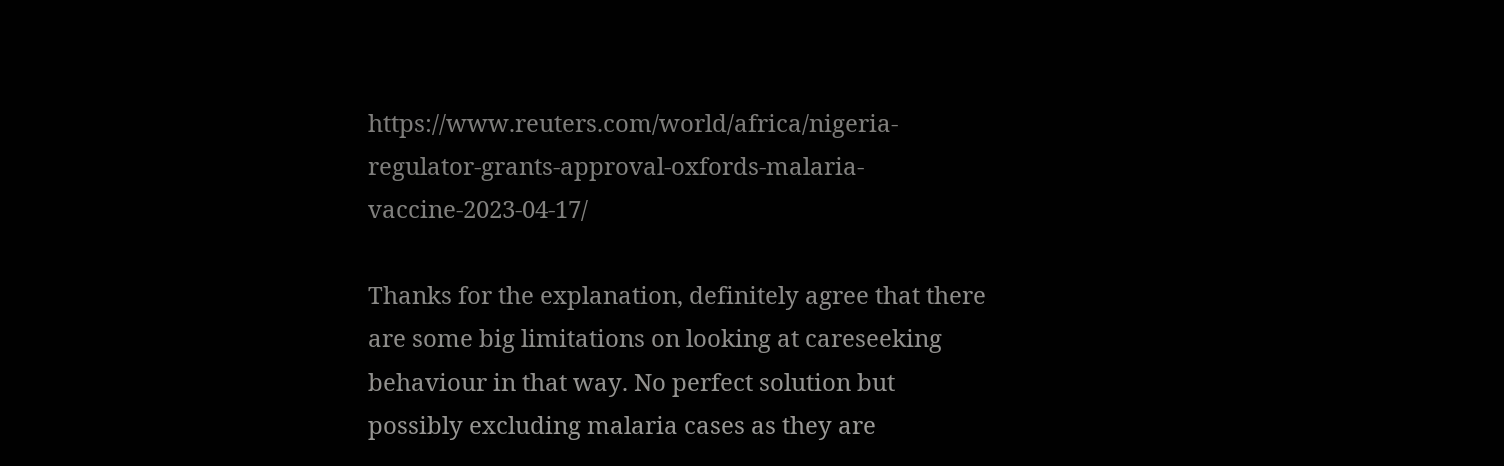https://www.reuters.com/world/africa/nigeria-regulator-grants-approval-oxfords-malaria-vaccine-2023-04-17/

Thanks for the explanation, definitely agree that there are some big limitations on looking at careseeking behaviour in that way. No perfect solution but possibly excluding malaria cases as they are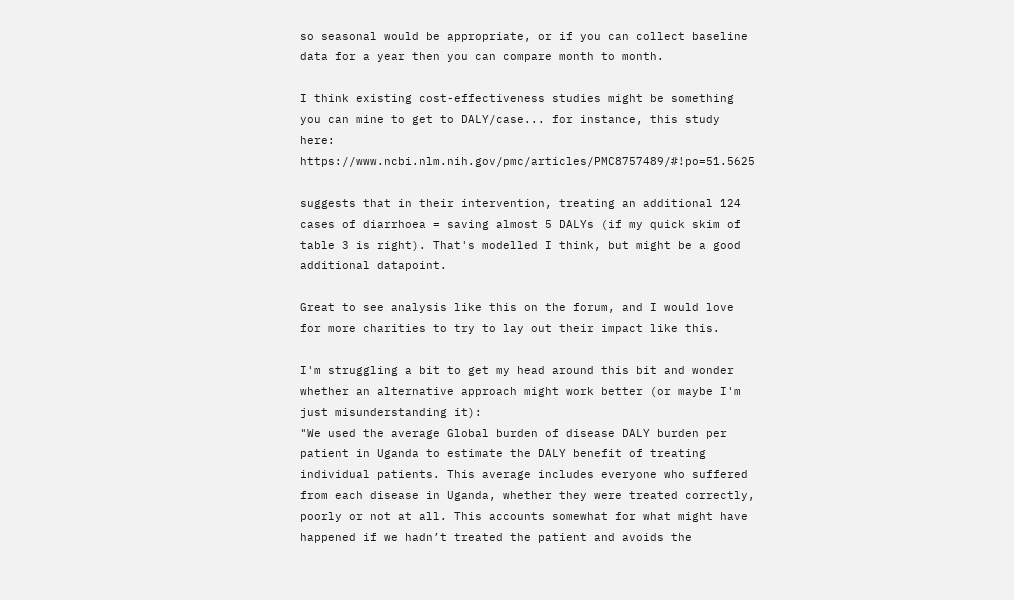so seasonal would be appropriate, or if you can collect baseline data for a year then you can compare month to month.

I think existing cost-effectiveness studies might be something you can mine to get to DALY/case... for instance, this study here: https://www.ncbi.nlm.nih.gov/pmc/articles/PMC8757489/#!po=51.5625

suggests that in their intervention, treating an additional 124 cases of diarrhoea = saving almost 5 DALYs (if my quick skim of table 3 is right). That's modelled I think, but might be a good additional datapoint.

Great to see analysis like this on the forum, and I would love for more charities to try to lay out their impact like this.

I'm struggling a bit to get my head around this bit and wonder whether an alternative approach might work better (or maybe I'm just misunderstanding it):
"We used the average Global burden of disease DALY burden per patient in Uganda to estimate the DALY benefit of treating individual patients. This average includes everyone who suffered from each disease in Uganda, whether they were treated correctly, poorly or not at all. This accounts somewhat for what might have happened if we hadn’t treated the patient and avoids the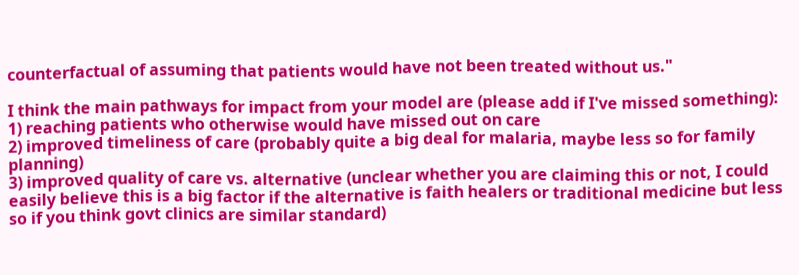counterfactual of assuming that patients would have not been treated without us."

I think the main pathways for impact from your model are (please add if I've missed something):
1) reaching patients who otherwise would have missed out on care
2) improved timeliness of care (probably quite a big deal for malaria, maybe less so for family planning)
3) improved quality of care vs. alternative (unclear whether you are claiming this or not, I could easily believe this is a big factor if the alternative is faith healers or traditional medicine but less so if you think govt clinics are similar standard)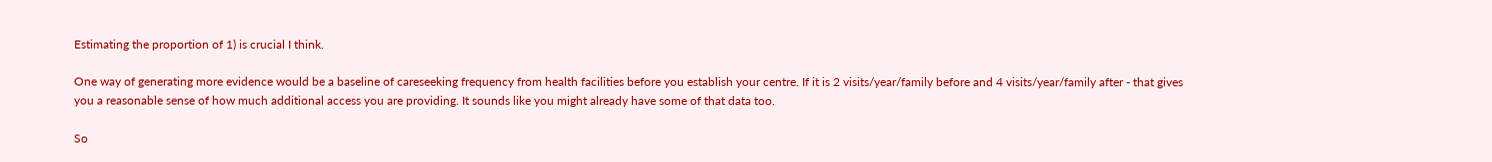Estimating the proportion of 1) is crucial I think.

One way of generating more evidence would be a baseline of careseeking frequency from health facilities before you establish your centre. If it is 2 visits/year/family before and 4 visits/year/family after - that gives you a reasonable sense of how much additional access you are providing. It sounds like you might already have some of that data too.

So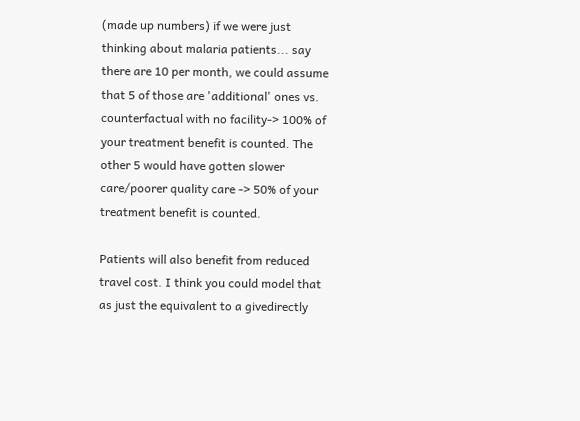(made up numbers) if we were just thinking about malaria patients... say there are 10 per month, we could assume that 5 of those are 'additional' ones vs. counterfactual with no facility-> 100% of your treatment benefit is counted. The other 5 would have gotten slower care/poorer quality care -> 50% of your treatment benefit is counted.

Patients will also benefit from reduced travel cost. I think you could model that as just the equivalent to a givedirectly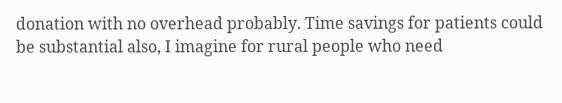donation with no overhead probably. Time savings for patients could be substantial also, I imagine for rural people who need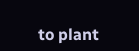to plant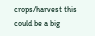crops/harvest this could be a big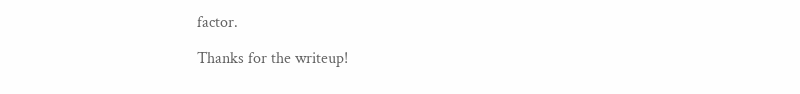factor.

Thanks for the writeup!